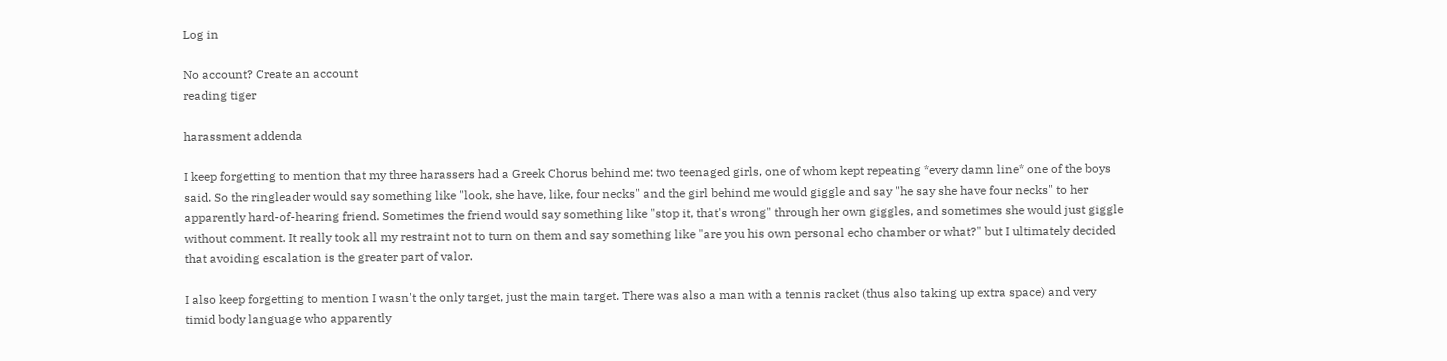Log in

No account? Create an account
reading tiger

harassment addenda

I keep forgetting to mention that my three harassers had a Greek Chorus behind me: two teenaged girls, one of whom kept repeating *every damn line* one of the boys said. So the ringleader would say something like "look, she have, like, four necks" and the girl behind me would giggle and say "he say she have four necks" to her apparently hard-of-hearing friend. Sometimes the friend would say something like "stop it, that's wrong" through her own giggles, and sometimes she would just giggle without comment. It really took all my restraint not to turn on them and say something like "are you his own personal echo chamber or what?" but I ultimately decided that avoiding escalation is the greater part of valor.

I also keep forgetting to mention I wasn't the only target, just the main target. There was also a man with a tennis racket (thus also taking up extra space) and very timid body language who apparently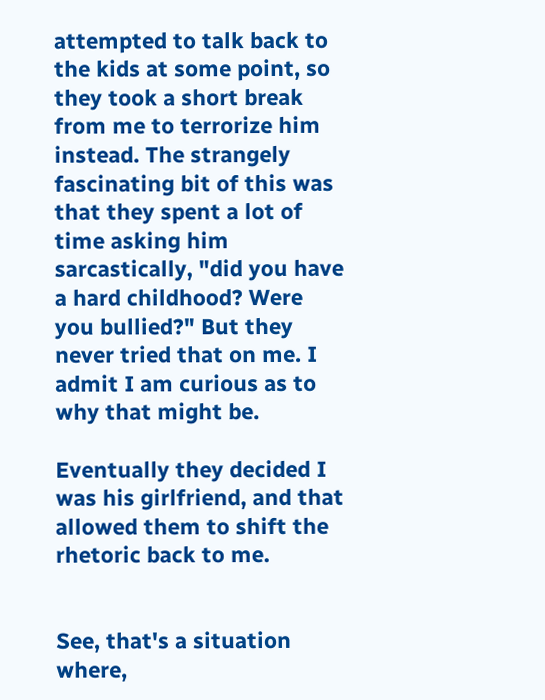attempted to talk back to the kids at some point, so they took a short break from me to terrorize him instead. The strangely fascinating bit of this was that they spent a lot of time asking him sarcastically, "did you have a hard childhood? Were you bullied?" But they never tried that on me. I admit I am curious as to why that might be.

Eventually they decided I was his girlfriend, and that allowed them to shift the rhetoric back to me.


See, that's a situation where,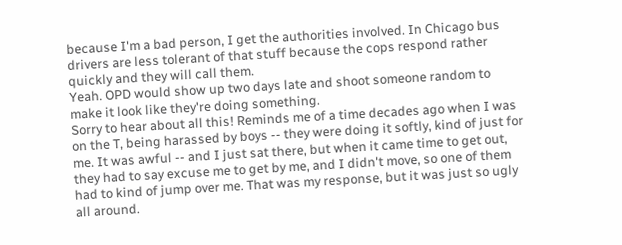because I'm a bad person, I get the authorities involved. In Chicago bus drivers are less tolerant of that stuff because the cops respond rather quickly and they will call them.
Yeah. OPD would show up two days late and shoot someone random to make it look like they're doing something.
Sorry to hear about all this! Reminds me of a time decades ago when I was on the T, being harassed by boys -- they were doing it softly, kind of just for me. It was awful -- and I just sat there, but when it came time to get out, they had to say excuse me to get by me, and I didn't move, so one of them had to kind of jump over me. That was my response, but it was just so ugly all around.